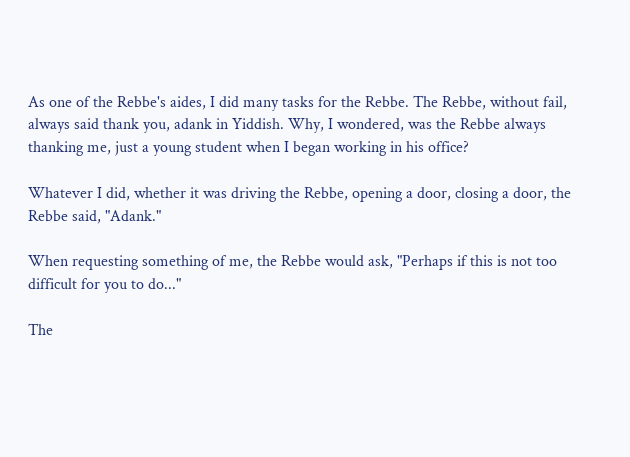As one of the Rebbe's aides, I did many tasks for the Rebbe. The Rebbe, without fail, always said thank you, adank in Yiddish. Why, I wondered, was the Rebbe always thanking me, just a young student when I began working in his office?

Whatever I did, whether it was driving the Rebbe, opening a door, closing a door, the Rebbe said, "Adank."

When requesting something of me, the Rebbe would ask, "Perhaps if this is not too difficult for you to do..."

The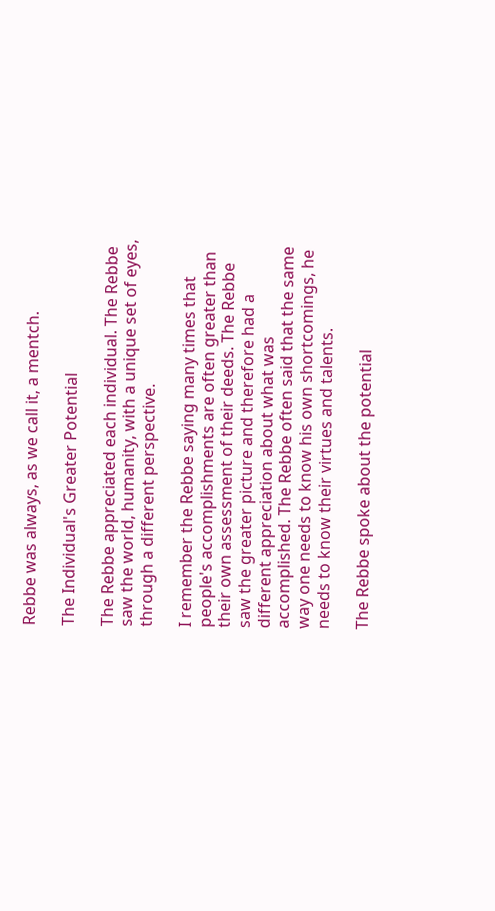Rebbe was always, as we call it, a mentch.

The Individual's Greater Potential

The Rebbe appreciated each individual. The Rebbe saw the world, humanity, with a unique set of eyes, through a different perspective.

I remember the Rebbe saying many times that people's accomplishments are often greater than their own assessment of their deeds. The Rebbe saw the greater picture and therefore had a different appreciation about what was accomplished. The Rebbe often said that the same way one needs to know his own shortcomings, he needs to know their virtues and talents.

The Rebbe spoke about the potential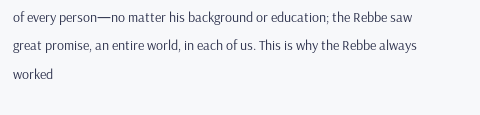of every person—no matter his background or education; the Rebbe saw great promise, an entire world, in each of us. This is why the Rebbe always worked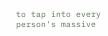to tap into every person's massive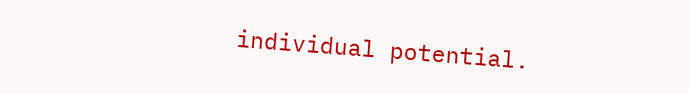individual potential.